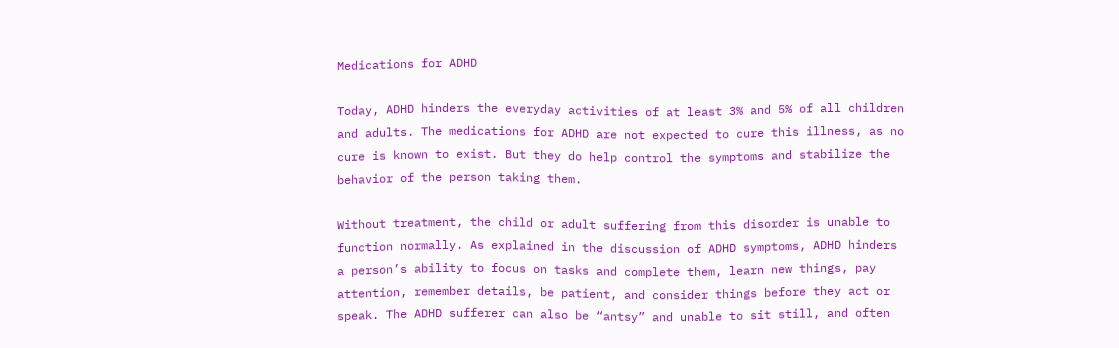Medications for ADHD

Today, ADHD hinders the everyday activities of at least 3% and 5% of all children and adults. The medications for ADHD are not expected to cure this illness, as no cure is known to exist. But they do help control the symptoms and stabilize the behavior of the person taking them.

Without treatment, the child or adult suffering from this disorder is unable to function normally. As explained in the discussion of ADHD symptoms, ADHD hinders a person’s ability to focus on tasks and complete them, learn new things, pay attention, remember details, be patient, and consider things before they act or speak. The ADHD sufferer can also be “antsy” and unable to sit still, and often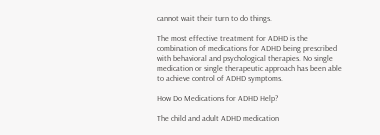cannot wait their turn to do things.

The most effective treatment for ADHD is the combination of medications for ADHD being prescribed with behavioral and psychological therapies. No single medication or single therapeutic approach has been able to achieve control of ADHD symptoms.

How Do Medications for ADHD Help?

The child and adult ADHD medication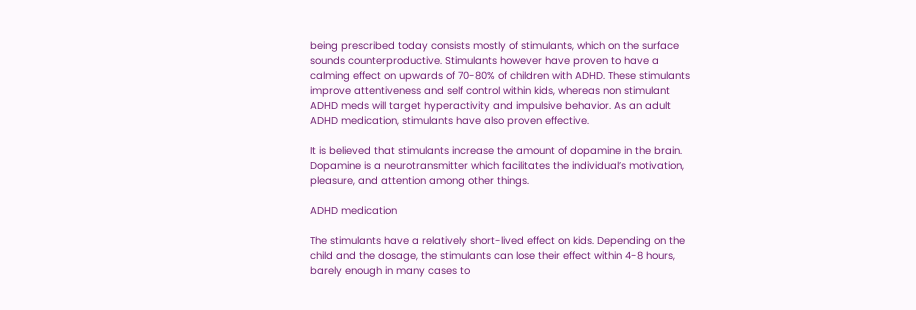being prescribed today consists mostly of stimulants, which on the surface sounds counterproductive. Stimulants however have proven to have a calming effect on upwards of 70-80% of children with ADHD. These stimulants improve attentiveness and self control within kids, whereas non stimulant ADHD meds will target hyperactivity and impulsive behavior. As an adult ADHD medication, stimulants have also proven effective.

It is believed that stimulants increase the amount of dopamine in the brain. Dopamine is a neurotransmitter which facilitates the individual’s motivation, pleasure, and attention among other things.

ADHD medication

The stimulants have a relatively short-lived effect on kids. Depending on the child and the dosage, the stimulants can lose their effect within 4-8 hours, barely enough in many cases to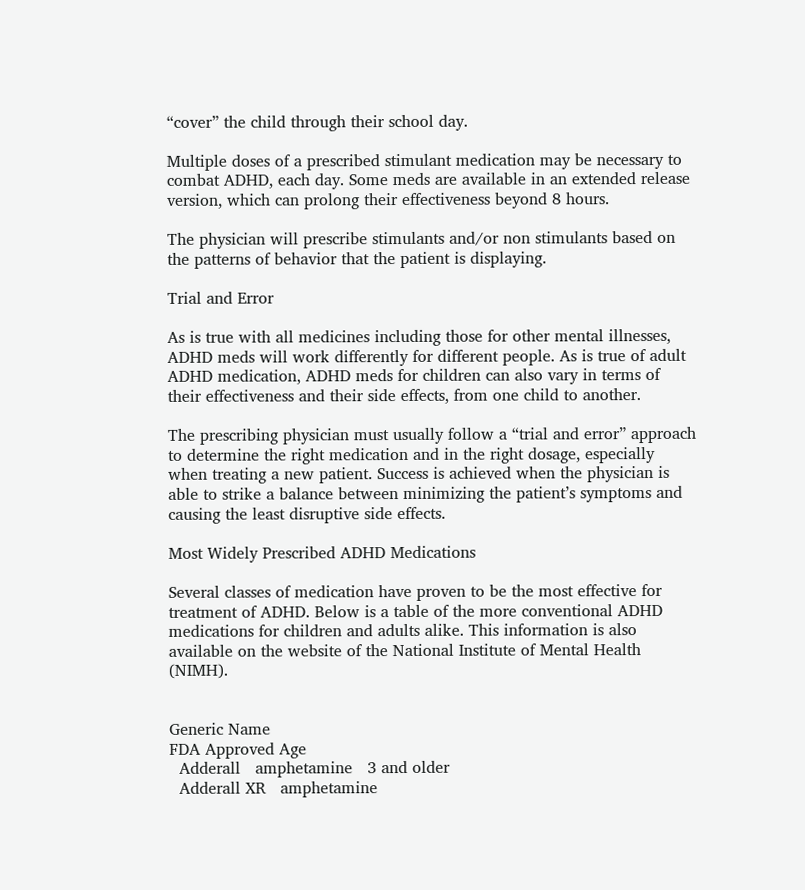“cover” the child through their school day.

Multiple doses of a prescribed stimulant medication may be necessary to combat ADHD, each day. Some meds are available in an extended release version, which can prolong their effectiveness beyond 8 hours.

The physician will prescribe stimulants and/or non stimulants based on the patterns of behavior that the patient is displaying.

Trial and Error

As is true with all medicines including those for other mental illnesses, ADHD meds will work differently for different people. As is true of adult ADHD medication, ADHD meds for children can also vary in terms of their effectiveness and their side effects, from one child to another.

The prescribing physician must usually follow a “trial and error” approach to determine the right medication and in the right dosage, especially when treating a new patient. Success is achieved when the physician is able to strike a balance between minimizing the patient’s symptoms and causing the least disruptive side effects.

Most Widely Prescribed ADHD Medications

Several classes of medication have proven to be the most effective for treatment of ADHD. Below is a table of the more conventional ADHD medications for children and adults alike. This information is also available on the website of the National Institute of Mental Health (NIMH).


Generic Name
FDA Approved Age
  Adderall   amphetamine   3 and older
  Adderall XR   amphetamine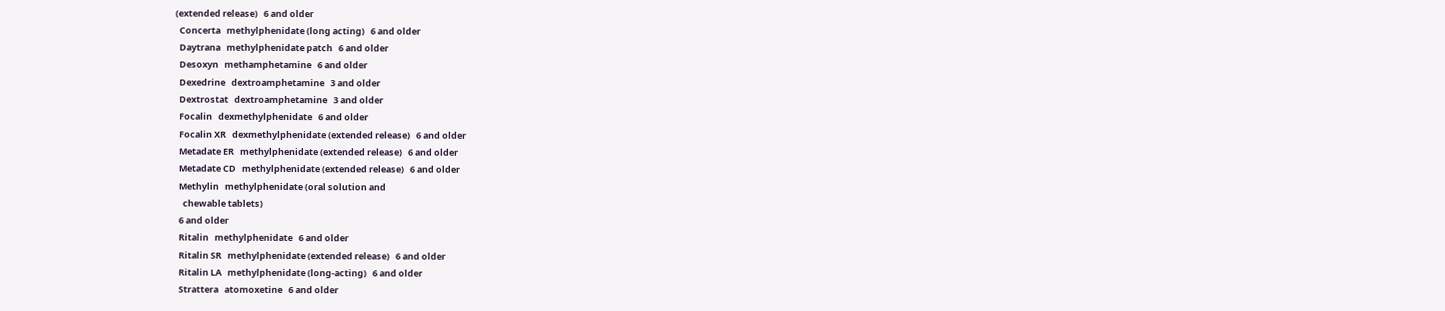(extended release)   6 and older
  Concerta   methylphenidate (long acting)   6 and older
  Daytrana   methylphenidate patch   6 and older
  Desoxyn   methamphetamine   6 and older
  Dexedrine   dextroamphetamine   3 and older
  Dextrostat   dextroamphetamine   3 and older
  Focalin   dexmethylphenidate   6 and older
  Focalin XR   dexmethylphenidate (extended release)   6 and older
  Metadate ER   methylphenidate (extended release)   6 and older
  Metadate CD   methylphenidate (extended release)   6 and older
  Methylin   methylphenidate (oral solution and
    chewable tablets)
  6 and older
  Ritalin   methylphenidate   6 and older
  Ritalin SR   methylphenidate (extended release)   6 and older
  Ritalin LA   methylphenidate (long-acting)   6 and older
  Strattera   atomoxetine   6 and older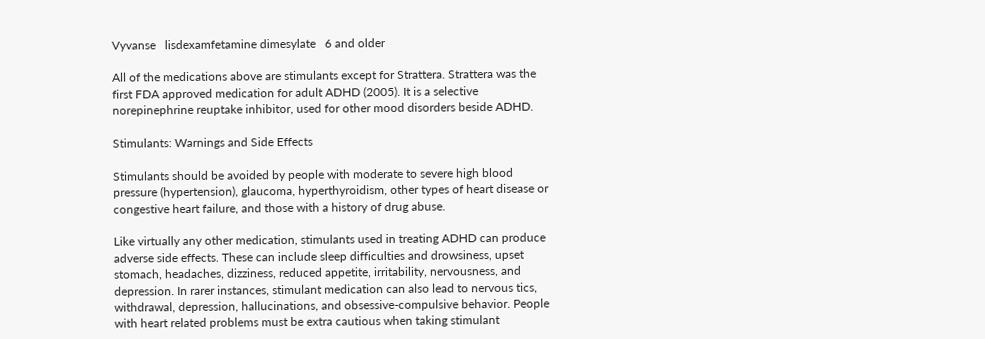Vyvanse   lisdexamfetamine dimesylate   6 and older

All of the medications above are stimulants except for Strattera. Strattera was the first FDA approved medication for adult ADHD (2005). It is a selective norepinephrine reuptake inhibitor, used for other mood disorders beside ADHD.

Stimulants: Warnings and Side Effects

Stimulants should be avoided by people with moderate to severe high blood pressure (hypertension), glaucoma, hyperthyroidism, other types of heart disease or congestive heart failure, and those with a history of drug abuse.

Like virtually any other medication, stimulants used in treating ADHD can produce adverse side effects. These can include sleep difficulties and drowsiness, upset stomach, headaches, dizziness, reduced appetite, irritability, nervousness, and depression. In rarer instances, stimulant medication can also lead to nervous tics, withdrawal, depression, hallucinations, and obsessive-compulsive behavior. People with heart related problems must be extra cautious when taking stimulant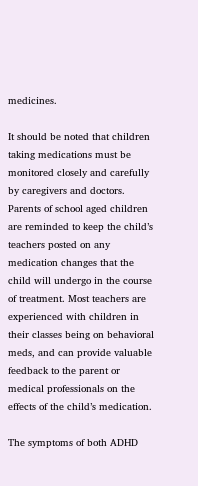medicines.

It should be noted that children taking medications must be monitored closely and carefully by caregivers and doctors. Parents of school aged children are reminded to keep the child’s teachers posted on any medication changes that the child will undergo in the course of treatment. Most teachers are experienced with children in their classes being on behavioral meds, and can provide valuable feedback to the parent or medical professionals on the effects of the child’s medication.

The symptoms of both ADHD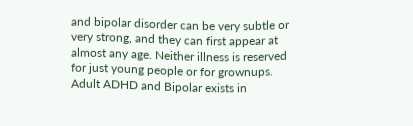and bipolar disorder can be very subtle or very strong, and they can first appear at almost any age. Neither illness is reserved for just young people or for grownups. Adult ADHD and Bipolar exists in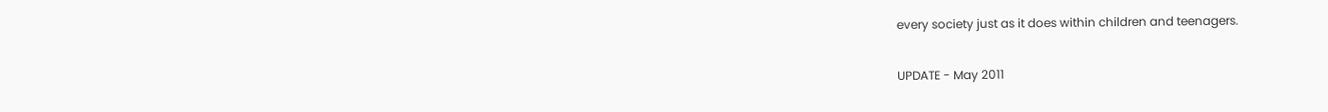every society just as it does within children and teenagers.

UPDATE - May 2011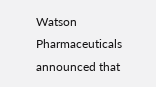Watson Pharmaceuticals announced that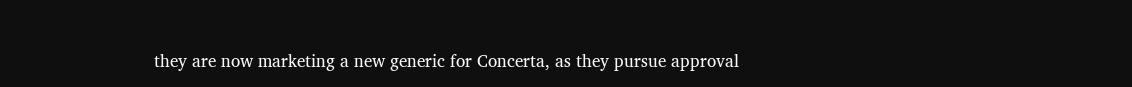they are now marketing a new generic for Concerta, as they pursue approval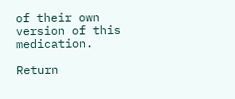of their own version of this medication.

Return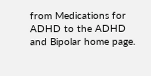from Medications for ADHD to the ADHD and Bipolar home page.